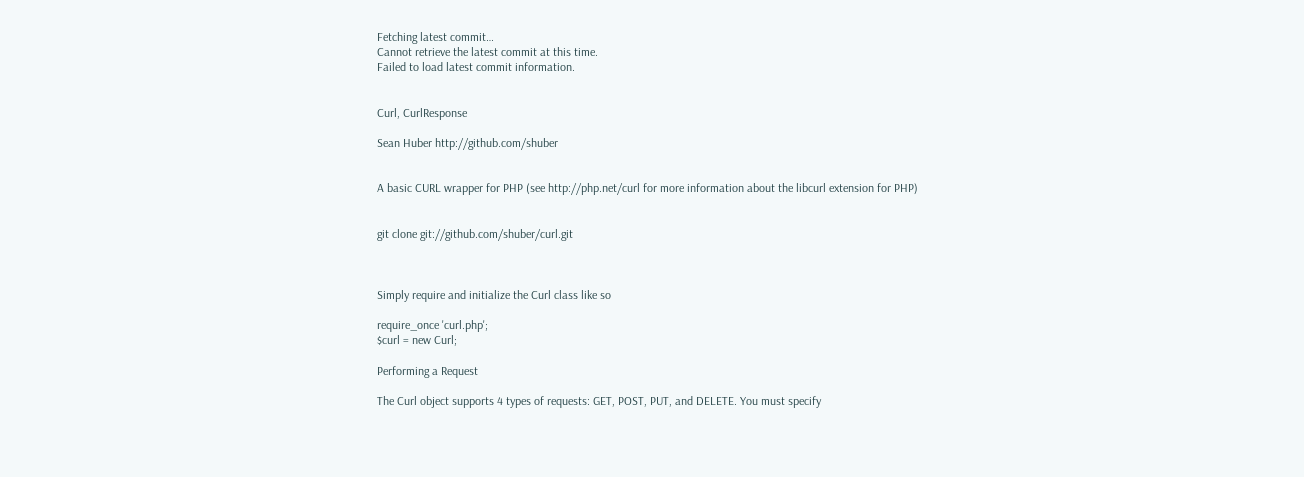Fetching latest commit…
Cannot retrieve the latest commit at this time.
Failed to load latest commit information.


Curl, CurlResponse

Sean Huber http://github.com/shuber


A basic CURL wrapper for PHP (see http://php.net/curl for more information about the libcurl extension for PHP)


git clone git://github.com/shuber/curl.git



Simply require and initialize the Curl class like so

require_once 'curl.php';
$curl = new Curl;

Performing a Request

The Curl object supports 4 types of requests: GET, POST, PUT, and DELETE. You must specify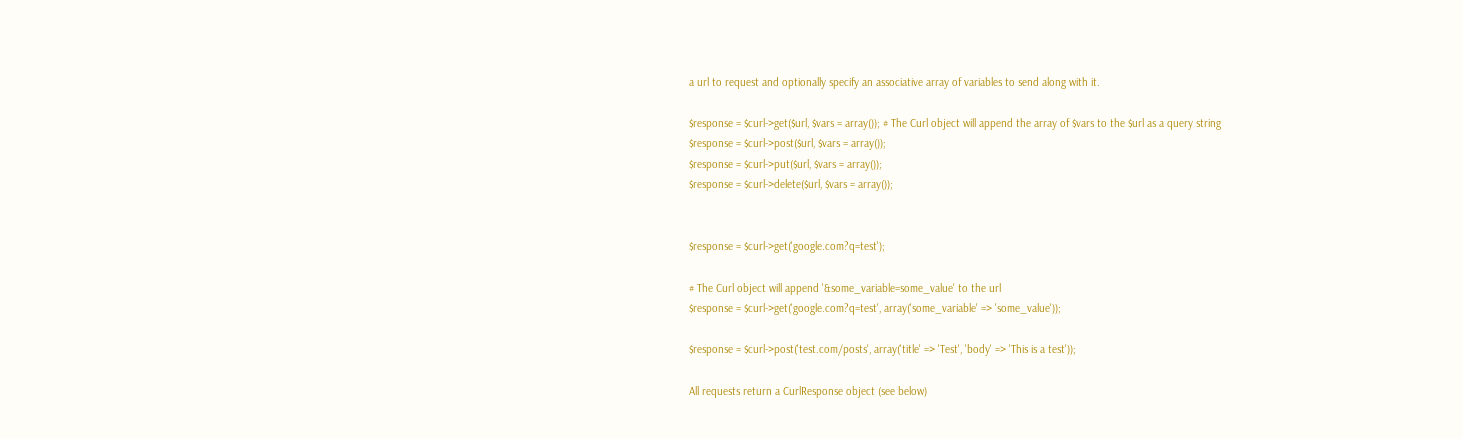a url to request and optionally specify an associative array of variables to send along with it.

$response = $curl->get($url, $vars = array()); # The Curl object will append the array of $vars to the $url as a query string
$response = $curl->post($url, $vars = array());
$response = $curl->put($url, $vars = array());
$response = $curl->delete($url, $vars = array());


$response = $curl->get('google.com?q=test');

# The Curl object will append '&some_variable=some_value' to the url
$response = $curl->get('google.com?q=test', array('some_variable' => 'some_value'));

$response = $curl->post('test.com/posts', array('title' => 'Test', 'body' => 'This is a test'));

All requests return a CurlResponse object (see below)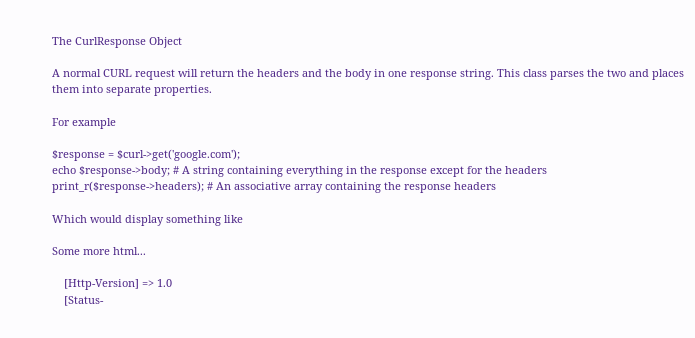The CurlResponse Object

A normal CURL request will return the headers and the body in one response string. This class parses the two and places them into separate properties.

For example

$response = $curl->get('google.com');
echo $response->body; # A string containing everything in the response except for the headers
print_r($response->headers); # An associative array containing the response headers

Which would display something like

Some more html...

    [Http-Version] => 1.0
    [Status-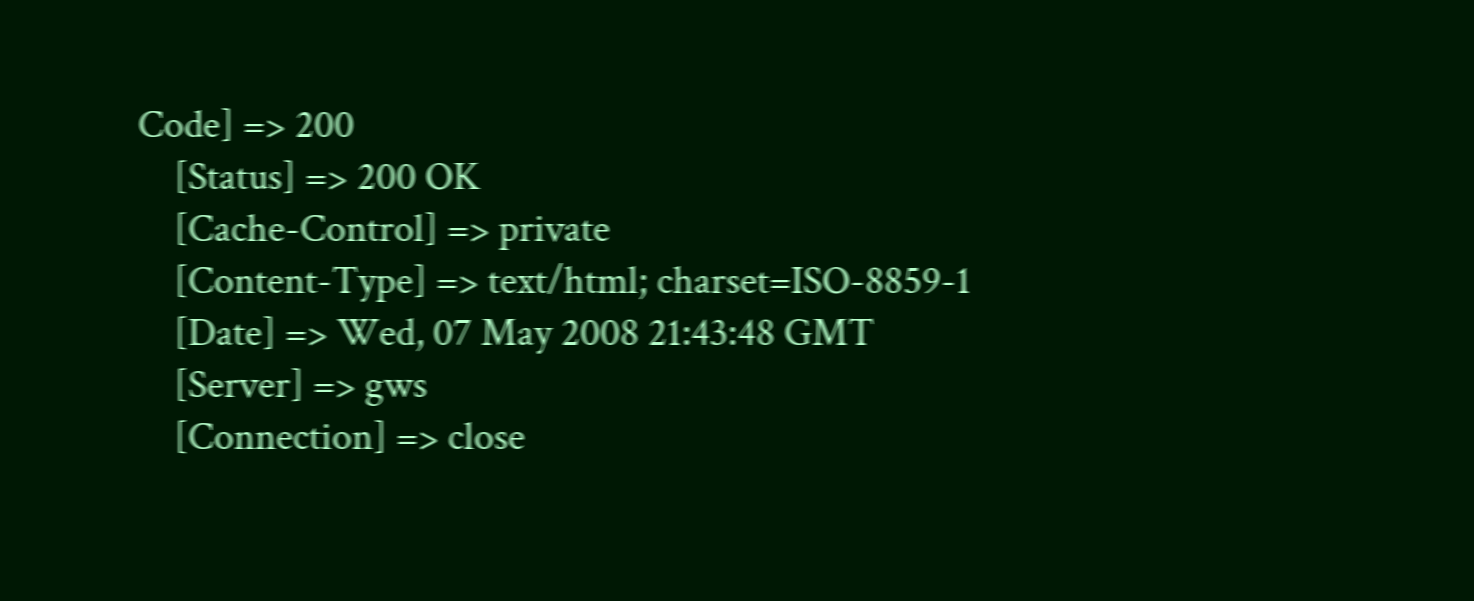Code] => 200
    [Status] => 200 OK
    [Cache-Control] => private
    [Content-Type] => text/html; charset=ISO-8859-1
    [Date] => Wed, 07 May 2008 21:43:48 GMT
    [Server] => gws
    [Connection] => close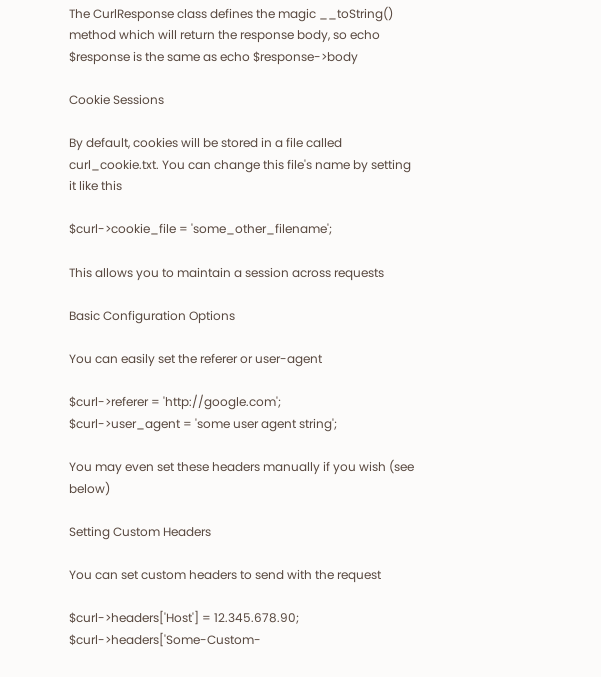The CurlResponse class defines the magic __toString() method which will return the response body, so echo $response is the same as echo $response->body

Cookie Sessions

By default, cookies will be stored in a file called curl_cookie.txt. You can change this file's name by setting it like this

$curl->cookie_file = 'some_other_filename';

This allows you to maintain a session across requests

Basic Configuration Options

You can easily set the referer or user-agent

$curl->referer = 'http://google.com';
$curl->user_agent = 'some user agent string';

You may even set these headers manually if you wish (see below)

Setting Custom Headers

You can set custom headers to send with the request

$curl->headers['Host'] = 12.345.678.90;
$curl->headers['Some-Custom-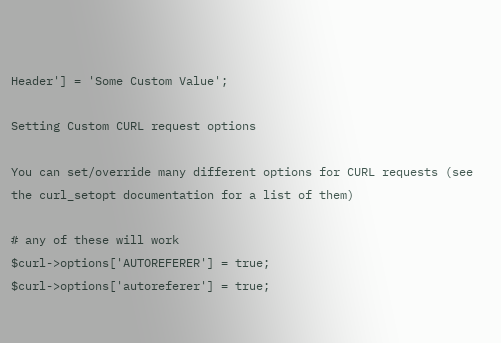Header'] = 'Some Custom Value';

Setting Custom CURL request options

You can set/override many different options for CURL requests (see the curl_setopt documentation for a list of them)

# any of these will work
$curl->options['AUTOREFERER'] = true;
$curl->options['autoreferer'] = true;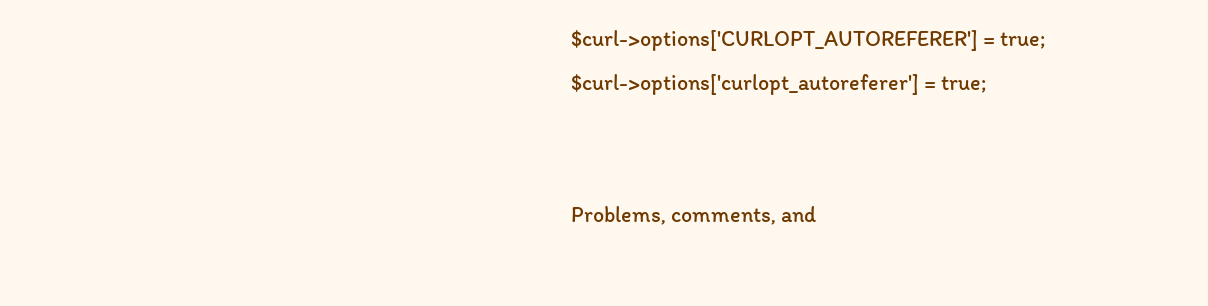$curl->options['CURLOPT_AUTOREFERER'] = true;
$curl->options['curlopt_autoreferer'] = true;


Problems, comments, and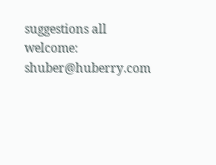suggestions all welcome: shuber@huberry.com